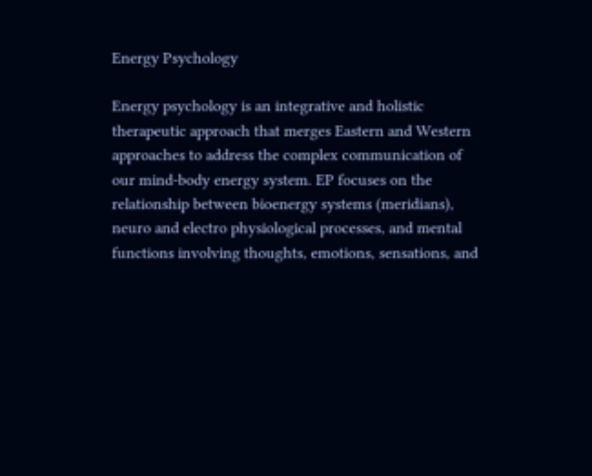Energy Psychology

Energy psychology is an integrative and holistic therapeutic approach that merges Eastern and Western approaches to address the complex communication of our mind-body energy system. EP focuses on the relationship between bioenergy systems (meridians), neuro and electro physiological processes, and mental functions involving thoughts, emotions, sensations, and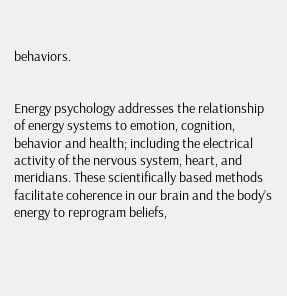behaviors.


Energy psychology addresses the relationship of energy systems to emotion, cognition, behavior and health; including the electrical activity of the nervous system, heart, and meridians. These scientifically based methods facilitate coherence in our brain and the body’s energy to reprogram beliefs,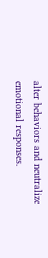alter behaviors and neutralize emotional responses.